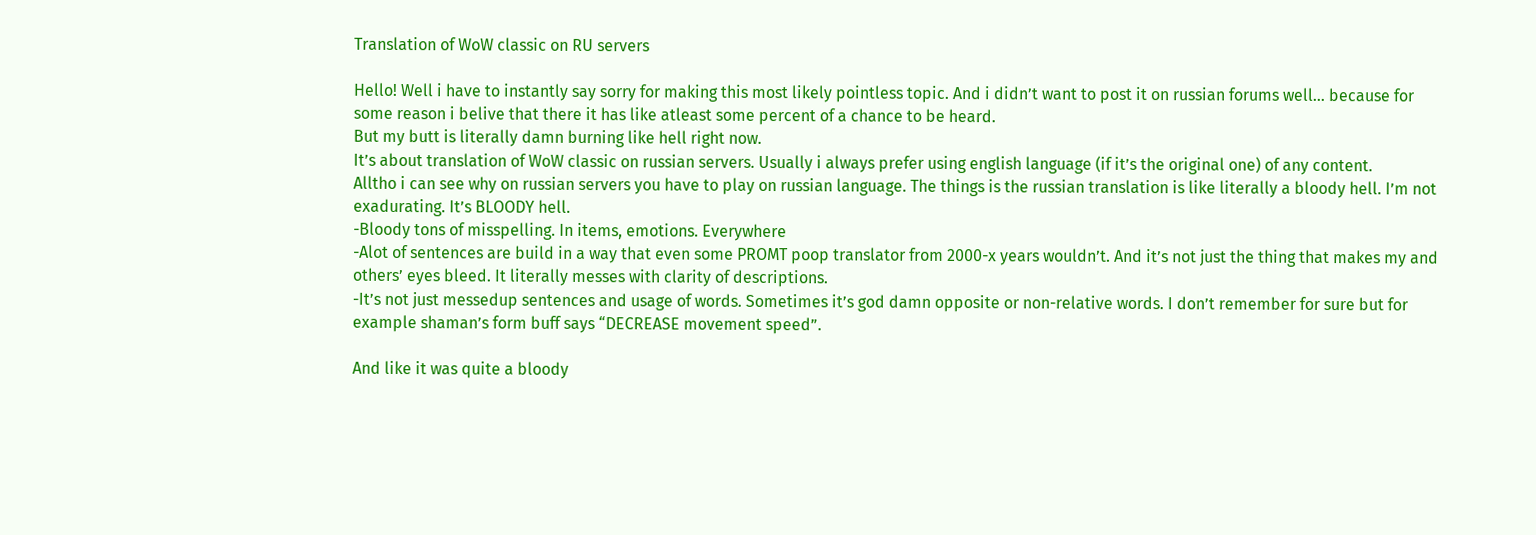Translation of WoW classic on RU servers

Hello! Well i have to instantly say sorry for making this most likely pointless topic. And i didn’t want to post it on russian forums well… because for some reason i belive that there it has like atleast some percent of a chance to be heard.
But my butt is literally damn burning like hell right now.
It’s about translation of WoW classic on russian servers. Usually i always prefer using english language (if it’s the original one) of any content.
Alltho i can see why on russian servers you have to play on russian language. The things is the russian translation is like literally a bloody hell. I’m not exadurating. It’s BLOODY hell.
-Bloody tons of misspelling. In items, emotions. Everywhere
-Alot of sentences are build in a way that even some PROMT poop translator from 2000-x years wouldn’t. And it’s not just the thing that makes my and others’ eyes bleed. It literally messes with clarity of descriptions.
-It’s not just messedup sentences and usage of words. Sometimes it’s god damn opposite or non-relative words. I don’t remember for sure but for example shaman’s form buff says “DECREASE movement speed”.

And like it was quite a bloody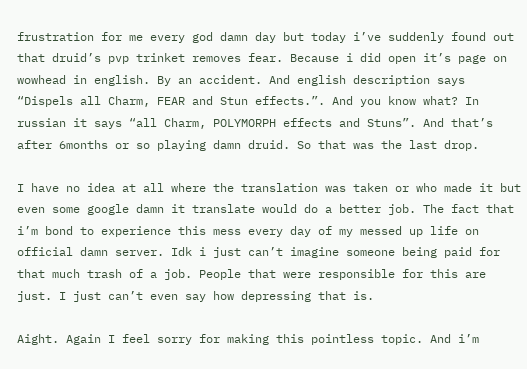frustration for me every god damn day but today i’ve suddenly found out that druid’s pvp trinket removes fear. Because i did open it’s page on wowhead in english. By an accident. And english description says “Dispels all Charm, FEAR and Stun effects.”. And you know what? In russian it says “all Charm, POLYMORPH effects and Stuns”. And that’s after 6months or so playing damn druid. So that was the last drop.

I have no idea at all where the translation was taken or who made it but even some google damn it translate would do a better job. The fact that i’m bond to experience this mess every day of my messed up life on official damn server. Idk i just can’t imagine someone being paid for that much trash of a job. People that were responsible for this are just. I just can’t even say how depressing that is.

Aight. Again I feel sorry for making this pointless topic. And i’m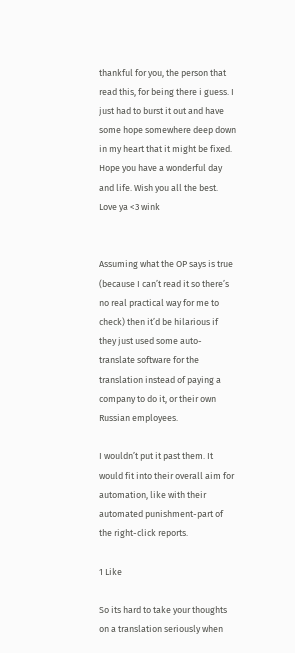thankful for you, the person that read this, for being there i guess. I just had to burst it out and have some hope somewhere deep down in my heart that it might be fixed. Hope you have a wonderful day and life. Wish you all the best. Love ya <3 wink


Assuming what the OP says is true (because I can’t read it so there’s no real practical way for me to check) then it’d be hilarious if they just used some auto-translate software for the translation instead of paying a company to do it, or their own Russian employees.

I wouldn’t put it past them. It would fit into their overall aim for automation, like with their automated punishment-part of the right-click reports.

1 Like

So its hard to take your thoughts on a translation seriously when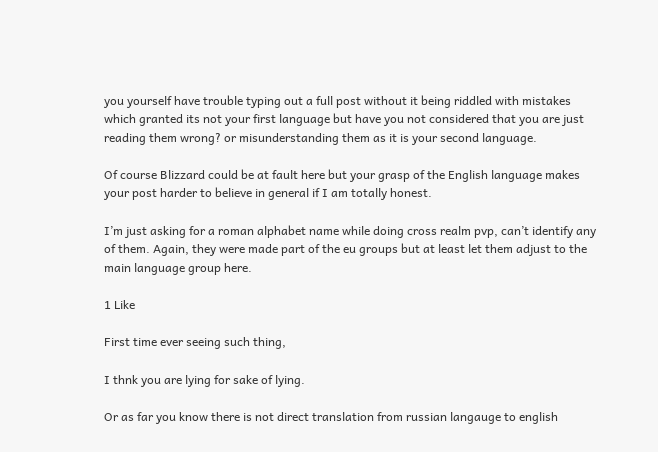you yourself have trouble typing out a full post without it being riddled with mistakes which granted its not your first language but have you not considered that you are just reading them wrong? or misunderstanding them as it is your second language.

Of course Blizzard could be at fault here but your grasp of the English language makes your post harder to believe in general if I am totally honest.

I’m just asking for a roman alphabet name while doing cross realm pvp, can’t identify any of them. Again, they were made part of the eu groups but at least let them adjust to the main language group here.

1 Like

First time ever seeing such thing,

I thnk you are lying for sake of lying.

Or as far you know there is not direct translation from russian langauge to english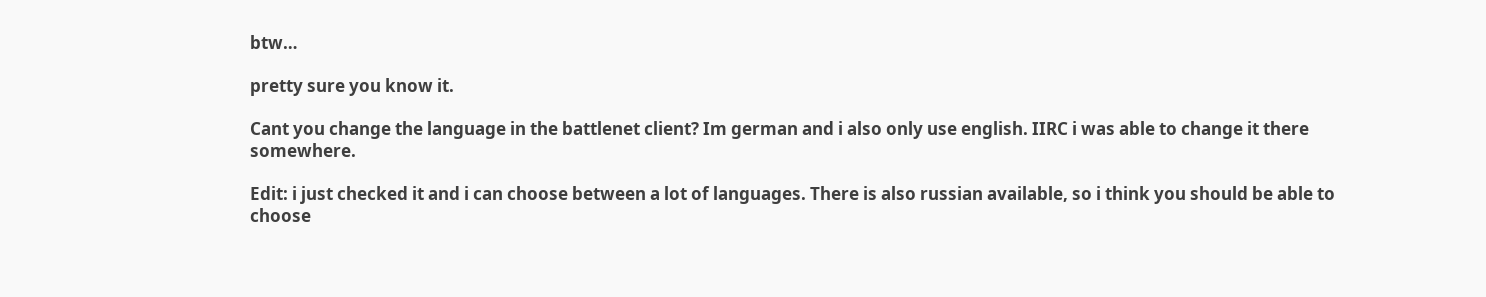btw…

pretty sure you know it.

Cant you change the language in the battlenet client? Im german and i also only use english. IIRC i was able to change it there somewhere.

Edit: i just checked it and i can choose between a lot of languages. There is also russian available, so i think you should be able to choose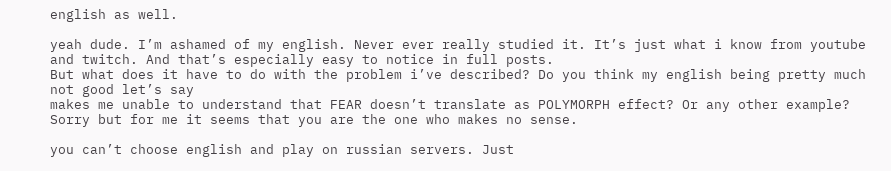english as well.

yeah dude. I’m ashamed of my english. Never ever really studied it. It’s just what i know from youtube and twitch. And that’s especially easy to notice in full posts.
But what does it have to do with the problem i’ve described? Do you think my english being pretty much not good let’s say
makes me unable to understand that FEAR doesn’t translate as POLYMORPH effect? Or any other example?
Sorry but for me it seems that you are the one who makes no sense.

you can’t choose english and play on russian servers. Just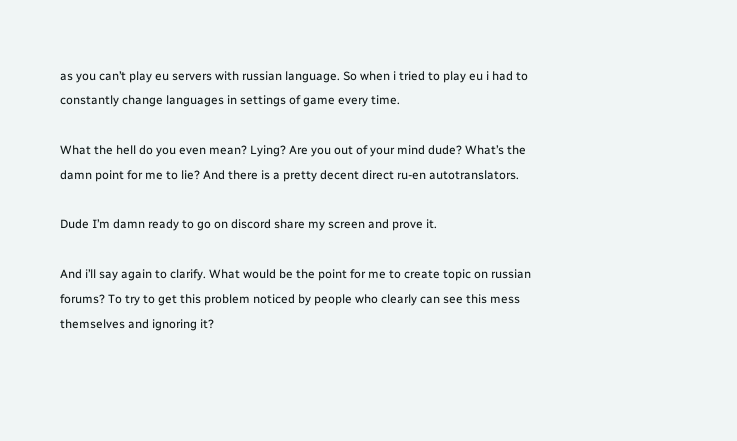as you can’t play eu servers with russian language. So when i tried to play eu i had to constantly change languages in settings of game every time.

What the hell do you even mean? Lying? Are you out of your mind dude? What’s the damn point for me to lie? And there is a pretty decent direct ru-en autotranslators.

Dude I’m damn ready to go on discord share my screen and prove it.

And i’ll say again to clarify. What would be the point for me to create topic on russian forums? To try to get this problem noticed by people who clearly can see this mess themselves and ignoring it?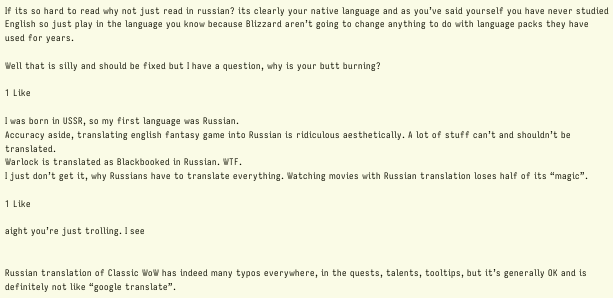If its so hard to read why not just read in russian? its clearly your native language and as you’ve said yourself you have never studied English so just play in the language you know because Blizzard aren’t going to change anything to do with language packs they have used for years.

Well that is silly and should be fixed but I have a question, why is your butt burning?

1 Like

I was born in USSR, so my first language was Russian.
Accuracy aside, translating english fantasy game into Russian is ridiculous aesthetically. A lot of stuff can’t and shouldn’t be translated.
Warlock is translated as Blackbooked in Russian. WTF.
I just don’t get it, why Russians have to translate everything. Watching movies with Russian translation loses half of its “magic”.

1 Like

aight you’re just trolling. I see


Russian translation of Classic WoW has indeed many typos everywhere, in the quests, talents, tooltips, but it’s generally OK and is definitely not like “google translate”.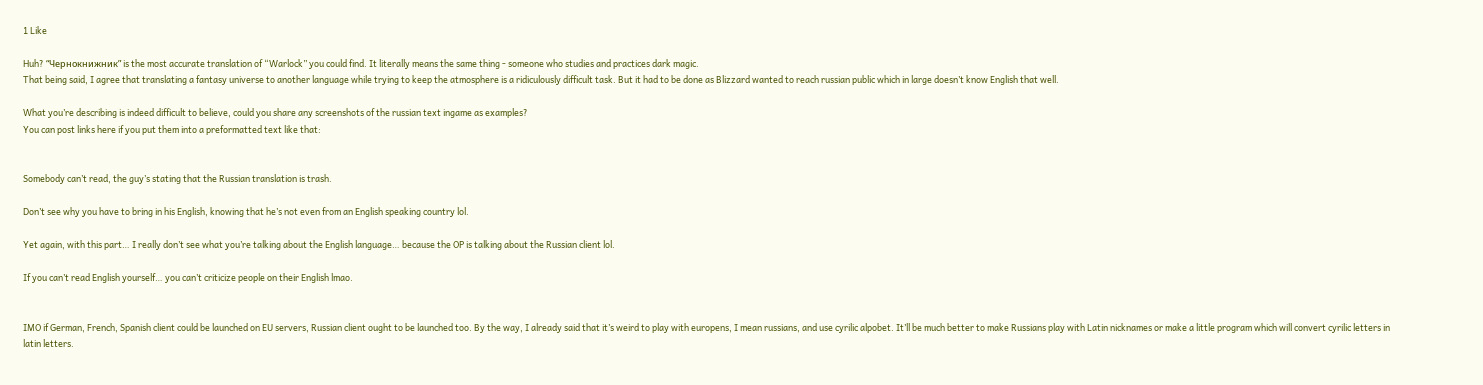1 Like

Huh? “Чернокнижник” is the most accurate translation of “Warlock” you could find. It literally means the same thing - someone who studies and practices dark magic.
That being said, I agree that translating a fantasy universe to another language while trying to keep the atmosphere is a ridiculously difficult task. But it had to be done as Blizzard wanted to reach russian public which in large doesn’t know English that well.

What you’re describing is indeed difficult to believe, could you share any screenshots of the russian text ingame as examples?
You can post links here if you put them into a preformatted text like that:


Somebody can’t read, the guy’s stating that the Russian translation is trash.

Don’t see why you have to bring in his English, knowing that he’s not even from an English speaking country lol.

Yet again, with this part… I really don’t see what you’re talking about the English language… because the OP is talking about the Russian client lol.

If you can’t read English yourself… you can’t criticize people on their English lmao.


IMO if German, French, Spanish client could be launched on EU servers, Russian client ought to be launched too. By the way, I already said that it’s weird to play with europens, I mean russians, and use cyrilic alpobet. It’ll be much better to make Russians play with Latin nicknames or make a little program which will convert cyrilic letters in latin letters.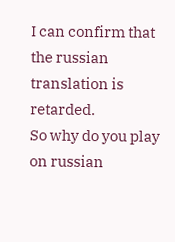I can confirm that the russian translation is retarded.
So why do you play on russian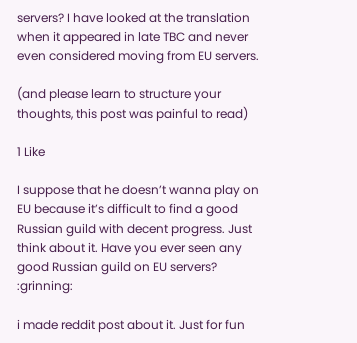servers? I have looked at the translation when it appeared in late TBC and never even considered moving from EU servers.

(and please learn to structure your thoughts, this post was painful to read)

1 Like

I suppose that he doesn’t wanna play on EU because it’s difficult to find a good Russian guild with decent progress. Just think about it. Have you ever seen any good Russian guild on EU servers? :grinning:

i made reddit post about it. Just for fun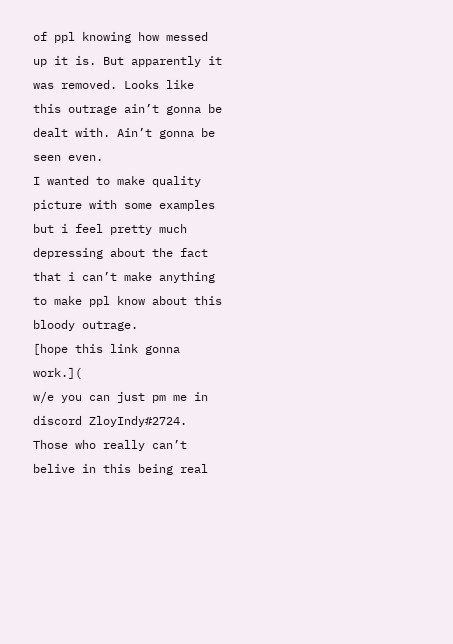of ppl knowing how messed up it is. But apparently it was removed. Looks like this outrage ain’t gonna be dealt with. Ain’t gonna be seen even.
I wanted to make quality picture with some examples but i feel pretty much depressing about the fact that i can’t make anything to make ppl know about this bloody outrage.
[hope this link gonna work.](
w/e you can just pm me in discord ZloyIndy#2724. Those who really can’t belive in this being real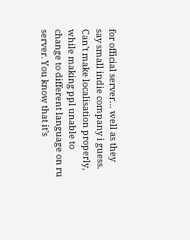for official server… well as they say small indie company i guess. Can’t make localisation properly, while making ppl unable to change to different language on ru server. You know that it’s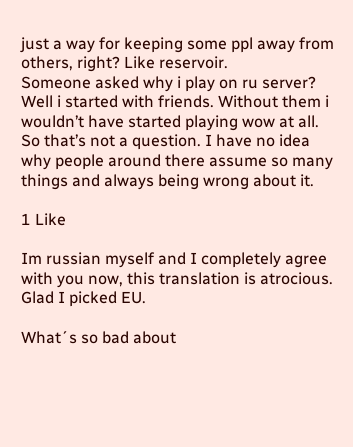just a way for keeping some ppl away from others, right? Like reservoir.
Someone asked why i play on ru server? Well i started with friends. Without them i wouldn’t have started playing wow at all. So that’s not a question. I have no idea why people around there assume so many things and always being wrong about it.

1 Like

Im russian myself and I completely agree with you now, this translation is atrocious. Glad I picked EU.

What´s so bad about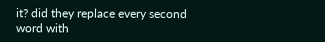it? did they replace every second word with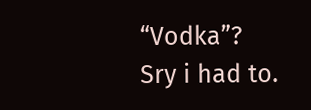“Vodka”?
Sry i had to.